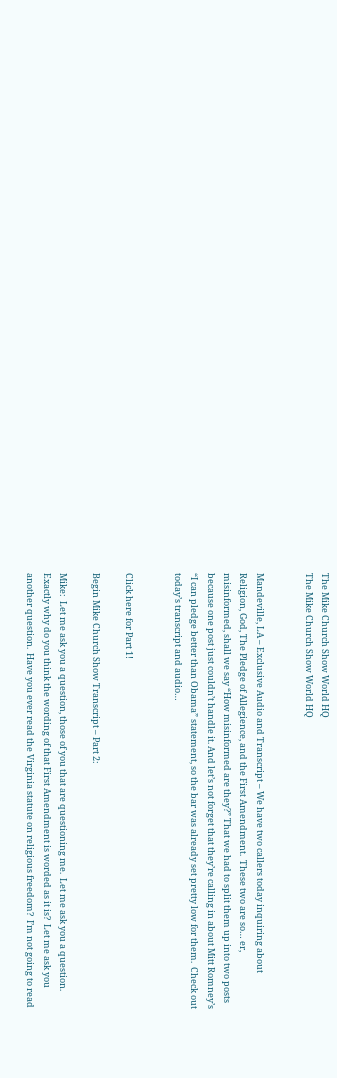The Mike Church Show World HQ
The Mike Church Show World HQ


Mandeville, LA – Exclusive Audio and Transcript – We have two callers today inquiring about Religion, God, The Pledge of Allegience, and the First Amendment.  These two are so… er, misinformed, shall we say “How misinformed are they?” That we had to split them up into two posts because one post just couldn’t handle it. And let’s not forget that they’re calling in about Mitt Romney’s “I can pledge better than Obama” statement, so the bar was already set pretty low for them.  Check out today’s transcript and audio…


Click here for Part 1!

Begin Mike Church Show Transcript – Part 2:

Mike:  Let me ask you a question, those of you that are questioning me.  Let me ask you a question.  Exactly why do you think the wording of that First Amendment is worded as it is?  Let me ask you another question.  Have you ever read the Virginia statute on religious freedom?  I’m not going to read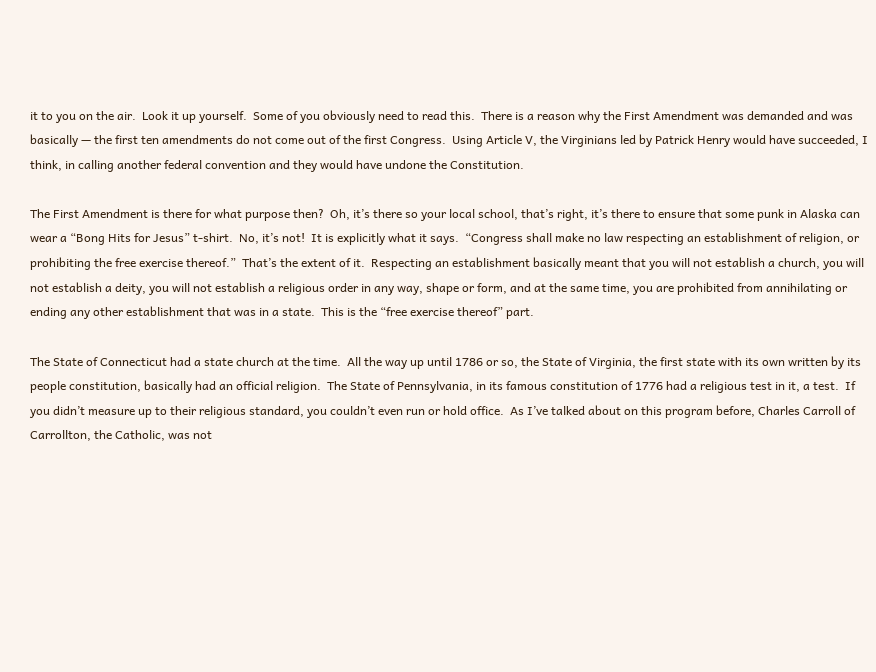it to you on the air.  Look it up yourself.  Some of you obviously need to read this.  There is a reason why the First Amendment was demanded and was basically — the first ten amendments do not come out of the first Congress.  Using Article V, the Virginians led by Patrick Henry would have succeeded, I think, in calling another federal convention and they would have undone the Constitution.

The First Amendment is there for what purpose then?  Oh, it’s there so your local school, that’s right, it’s there to ensure that some punk in Alaska can wear a “Bong Hits for Jesus” t-shirt.  No, it’s not!  It is explicitly what it says.  “Congress shall make no law respecting an establishment of religion, or prohibiting the free exercise thereof.”  That’s the extent of it.  Respecting an establishment basically meant that you will not establish a church, you will not establish a deity, you will not establish a religious order in any way, shape or form, and at the same time, you are prohibited from annihilating or ending any other establishment that was in a state.  This is the “free exercise thereof” part.

The State of Connecticut had a state church at the time.  All the way up until 1786 or so, the State of Virginia, the first state with its own written by its people constitution, basically had an official religion.  The State of Pennsylvania, in its famous constitution of 1776 had a religious test in it, a test.  If you didn’t measure up to their religious standard, you couldn’t even run or hold office.  As I’ve talked about on this program before, Charles Carroll of Carrollton, the Catholic, was not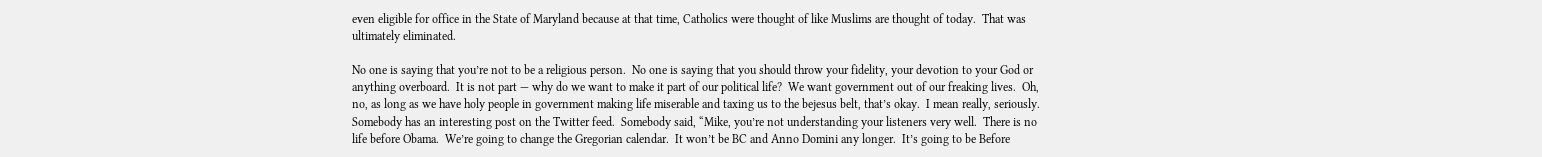even eligible for office in the State of Maryland because at that time, Catholics were thought of like Muslims are thought of today.  That was ultimately eliminated.

No one is saying that you’re not to be a religious person.  No one is saying that you should throw your fidelity, your devotion to your God or anything overboard.  It is not part — why do we want to make it part of our political life?  We want government out of our freaking lives.  Oh, no, as long as we have holy people in government making life miserable and taxing us to the bejesus belt, that’s okay.  I mean really, seriously.  Somebody has an interesting post on the Twitter feed.  Somebody said, “Mike, you’re not understanding your listeners very well.  There is no life before Obama.  We’re going to change the Gregorian calendar.  It won’t be BC and Anno Domini any longer.  It’s going to be Before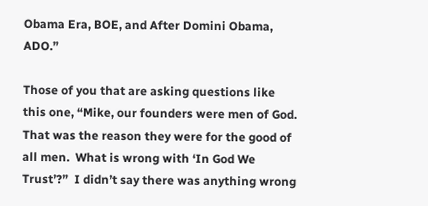Obama Era, BOE, and After Domini Obama, ADO.”

Those of you that are asking questions like this one, “Mike, our founders were men of God.  That was the reason they were for the good of all men.  What is wrong with ‘In God We Trust’?”  I didn’t say there was anything wrong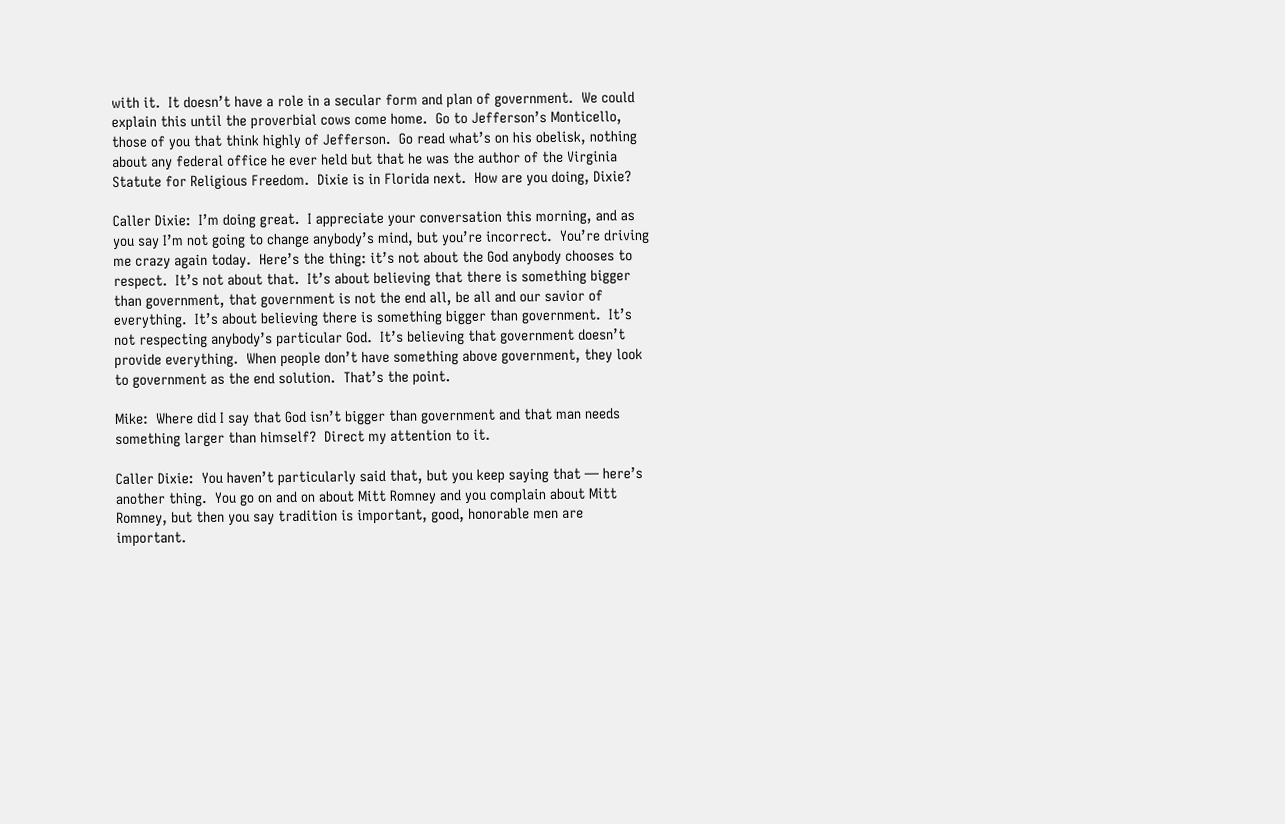with it.  It doesn’t have a role in a secular form and plan of government.  We could explain this until the proverbial cows come home.  Go to Jefferson’s Monticello, those of you that think highly of Jefferson.  Go read what’s on his obelisk, nothing about any federal office he ever held but that he was the author of the Virginia Statute for Religious Freedom.  Dixie is in Florida next.  How are you doing, Dixie?

Caller Dixie:  I’m doing great.  I appreciate your conversation this morning, and as you say I’m not going to change anybody’s mind, but you’re incorrect.  You’re driving me crazy again today.  Here’s the thing: it’s not about the God anybody chooses to respect.  It’s not about that.  It’s about believing that there is something bigger than government, that government is not the end all, be all and our savior of everything.  It’s about believing there is something bigger than government.  It’s not respecting anybody’s particular God.  It’s believing that government doesn’t provide everything.  When people don’t have something above government, they look to government as the end solution.  That’s the point.

Mike:  Where did I say that God isn’t bigger than government and that man needs something larger than himself?  Direct my attention to it.

Caller Dixie:  You haven’t particularly said that, but you keep saying that — here’s another thing.  You go on and on about Mitt Romney and you complain about Mitt Romney, but then you say tradition is important, good, honorable men are important.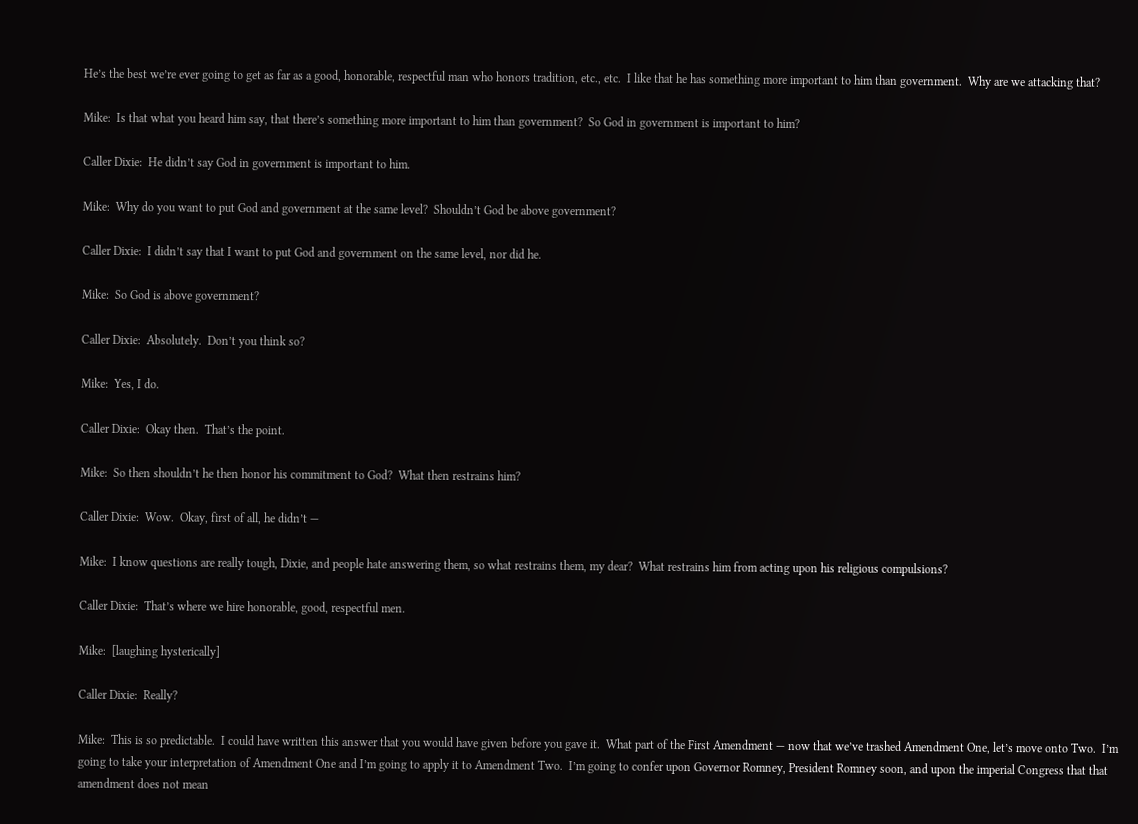He’s the best we’re ever going to get as far as a good, honorable, respectful man who honors tradition, etc., etc.  I like that he has something more important to him than government.  Why are we attacking that?

Mike:  Is that what you heard him say, that there’s something more important to him than government?  So God in government is important to him?

Caller Dixie:  He didn’t say God in government is important to him.

Mike:  Why do you want to put God and government at the same level?  Shouldn’t God be above government?

Caller Dixie:  I didn’t say that I want to put God and government on the same level, nor did he.

Mike:  So God is above government?

Caller Dixie:  Absolutely.  Don’t you think so?

Mike:  Yes, I do.

Caller Dixie:  Okay then.  That’s the point.

Mike:  So then shouldn’t he then honor his commitment to God?  What then restrains him?

Caller Dixie:  Wow.  Okay, first of all, he didn’t —

Mike:  I know questions are really tough, Dixie, and people hate answering them, so what restrains them, my dear?  What restrains him from acting upon his religious compulsions?

Caller Dixie:  That’s where we hire honorable, good, respectful men.

Mike:  [laughing hysterically]

Caller Dixie:  Really?

Mike:  This is so predictable.  I could have written this answer that you would have given before you gave it.  What part of the First Amendment — now that we’ve trashed Amendment One, let’s move onto Two.  I’m going to take your interpretation of Amendment One and I’m going to apply it to Amendment Two.  I’m going to confer upon Governor Romney, President Romney soon, and upon the imperial Congress that that amendment does not mean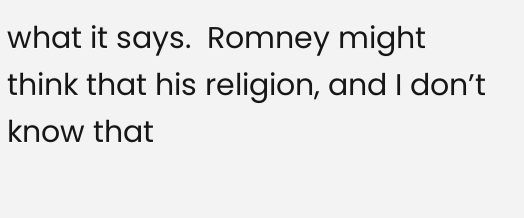what it says.  Romney might think that his religion, and I don’t know that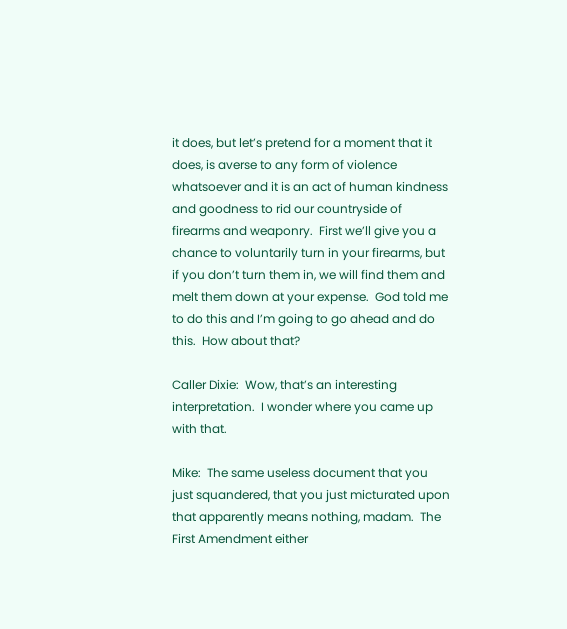it does, but let’s pretend for a moment that it does, is averse to any form of violence whatsoever and it is an act of human kindness and goodness to rid our countryside of firearms and weaponry.  First we’ll give you a chance to voluntarily turn in your firearms, but if you don’t turn them in, we will find them and melt them down at your expense.  God told me to do this and I’m going to go ahead and do this.  How about that?

Caller Dixie:  Wow, that’s an interesting interpretation.  I wonder where you came up with that.

Mike:  The same useless document that you just squandered, that you just micturated upon that apparently means nothing, madam.  The First Amendment either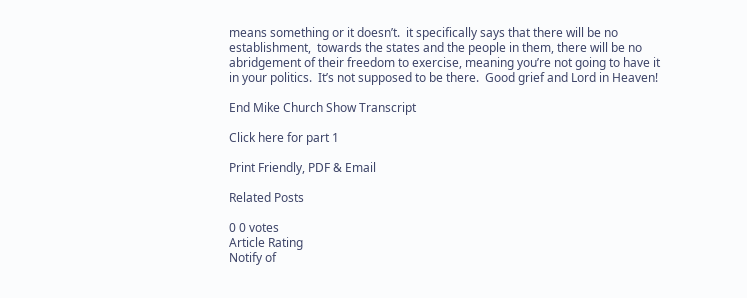means something or it doesn’t.  it specifically says that there will be no establishment,  towards the states and the people in them, there will be no abridgement of their freedom to exercise, meaning you’re not going to have it in your politics.  It’s not supposed to be there.  Good grief and Lord in Heaven!

End Mike Church Show Transcript

Click here for part 1

Print Friendly, PDF & Email

Related Posts

0 0 votes
Article Rating
Notify of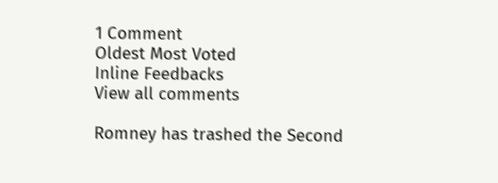1 Comment
Oldest Most Voted
Inline Feedbacks
View all comments

Romney has trashed the Second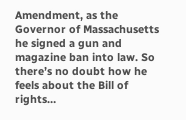Amendment, as the Governor of Massachusetts he signed a gun and magazine ban into law. So there’s no doubt how he feels about the Bill of rights…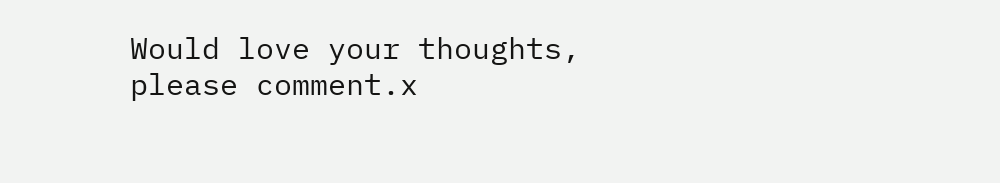Would love your thoughts, please comment.x